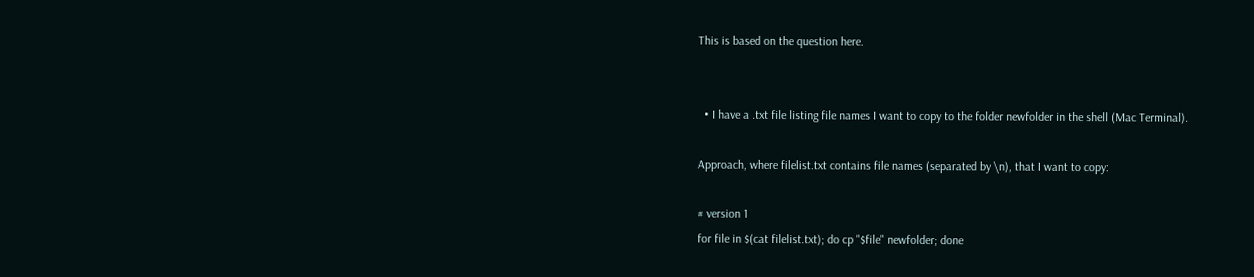This is based on the question here.


  • I have a .txt file listing file names I want to copy to the folder newfolder in the shell (Mac Terminal).

Approach, where filelist.txt contains file names (separated by \n), that I want to copy:

# version 1
for file in $(cat filelist.txt); do cp "$file" newfolder; done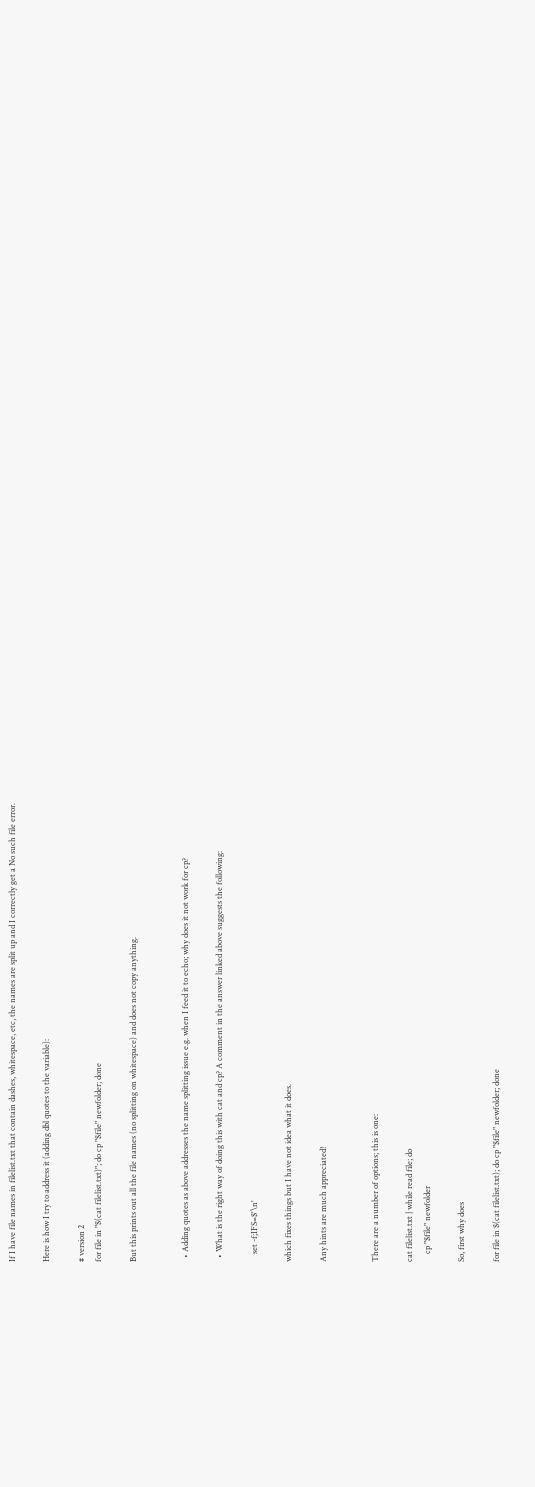If I have file names in filelist.txt that contain dashes, whitespace, etc, the names are split up and I correctly get a No such file error.

Here is how I try to address it (adding dbl quotes to the variable):

# version 2
for file in "$(cat filelist.txt)"; do cp "$file" newfolder; done

But this prints out all the file names (no splitting on whitespace) and does not copy anything.


  • Adding quotes as above addresses the name splitting issue e.g. when I feed it to echo; why does it not work for cp?

  • What is the right way of doing this with cat and cp? A comment in the answer linked above suggests the following:

    set -f;IFS=$'\n'

which fixes things but I have not idea what it does.

Any hints are much appreciated!


There are a number of options; this is one:

cat filelist.txt | while read file; do
    cp "$file" newfolder

So, first why does

for file in $(cat filelist.txt); do cp "$file" newfolder; done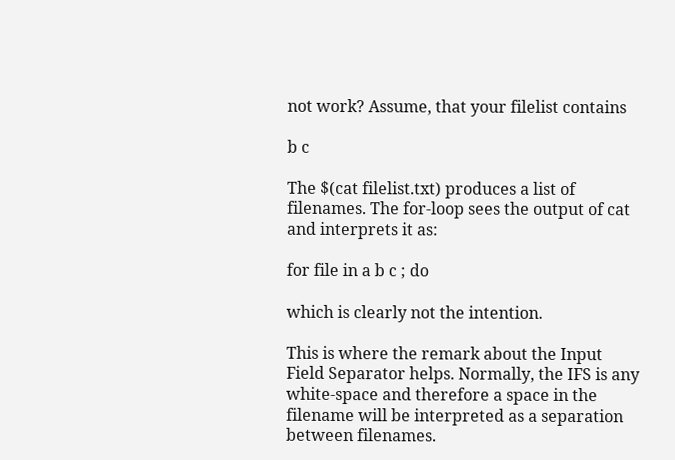not work? Assume, that your filelist contains

b c

The $(cat filelist.txt) produces a list of filenames. The for-loop sees the output of cat and interprets it as:

for file in a b c ; do

which is clearly not the intention.

This is where the remark about the Input Field Separator helps. Normally, the IFS is any white-space and therefore a space in the filename will be interpreted as a separation between filenames.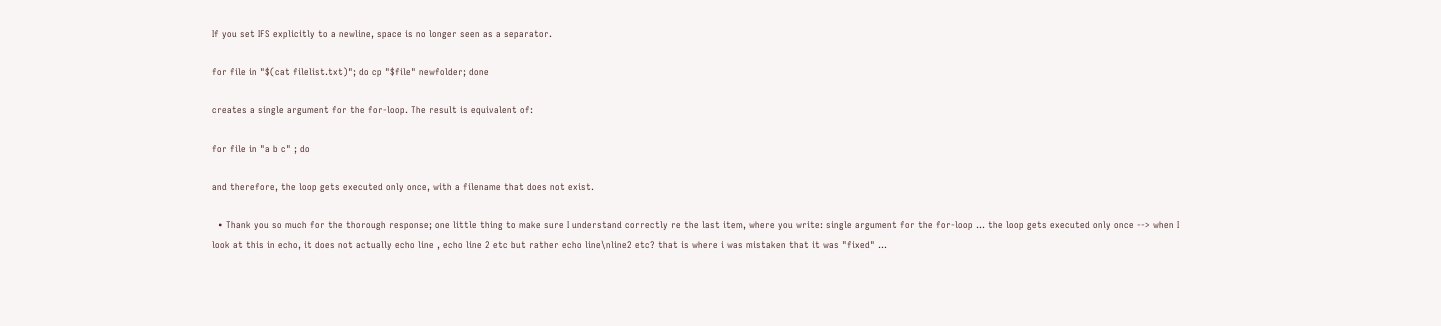If you set IFS explicitly to a newline, space is no longer seen as a separator.

for file in "$(cat filelist.txt)"; do cp "$file" newfolder; done

creates a single argument for the for-loop. The result is equivalent of:

for file in "a b c" ; do

and therefore, the loop gets executed only once, with a filename that does not exist.

  • Thank you so much for the thorough response; one little thing to make sure I understand correctly re the last item, where you write: single argument for the for-loop ... the loop gets executed only once --> when I look at this in echo, it does not actually echo line , echo line 2 etc but rather echo line\nline2 etc? that is where i was mistaken that it was "fixed" ...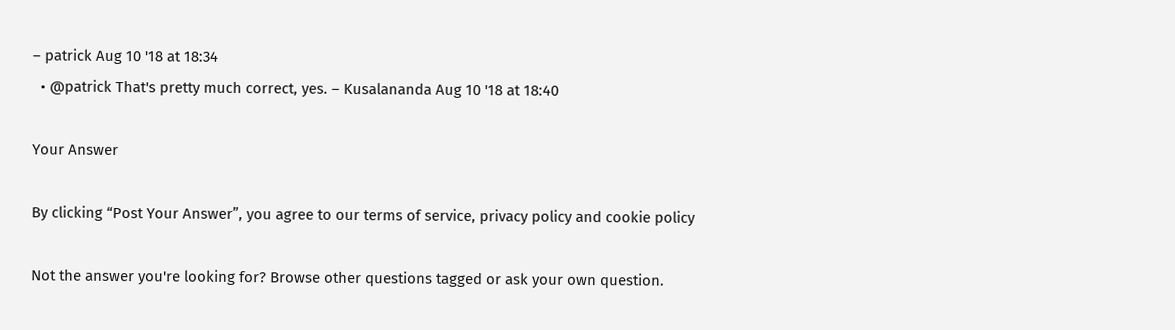– patrick Aug 10 '18 at 18:34
  • @patrick That's pretty much correct, yes. – Kusalananda Aug 10 '18 at 18:40

Your Answer

By clicking “Post Your Answer”, you agree to our terms of service, privacy policy and cookie policy

Not the answer you're looking for? Browse other questions tagged or ask your own question.